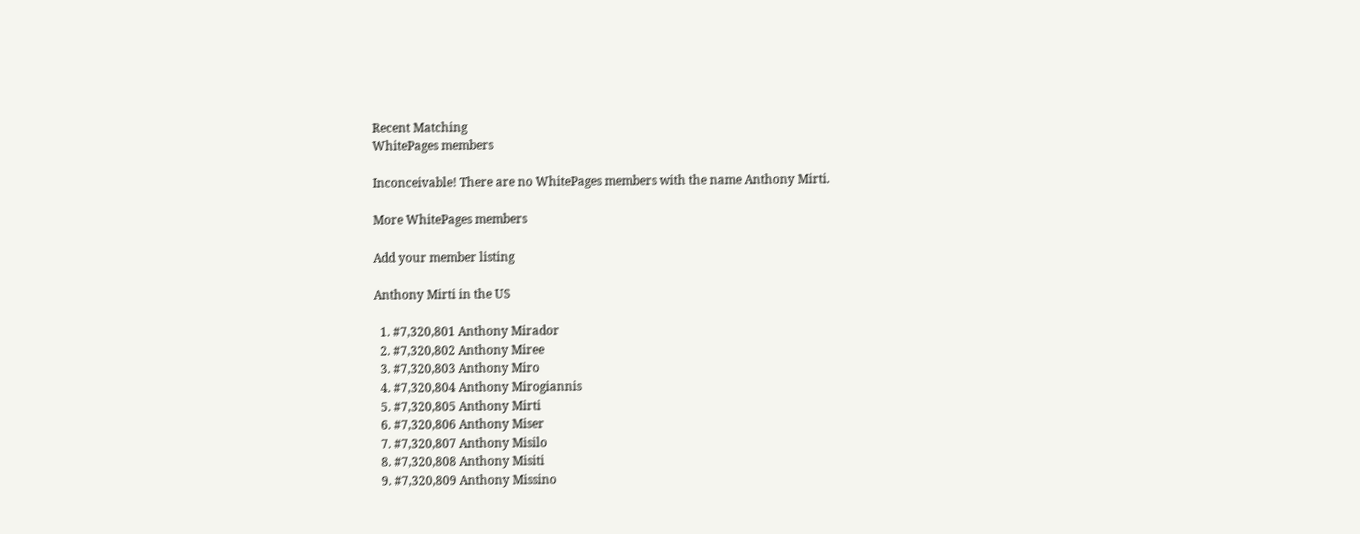Recent Matching
WhitePages members

Inconceivable! There are no WhitePages members with the name Anthony Mirti.

More WhitePages members

Add your member listing

Anthony Mirti in the US

  1. #7,320,801 Anthony Mirador
  2. #7,320,802 Anthony Miree
  3. #7,320,803 Anthony Miro
  4. #7,320,804 Anthony Mirogiannis
  5. #7,320,805 Anthony Mirti
  6. #7,320,806 Anthony Miser
  7. #7,320,807 Anthony Misilo
  8. #7,320,808 Anthony Misiti
  9. #7,320,809 Anthony Missino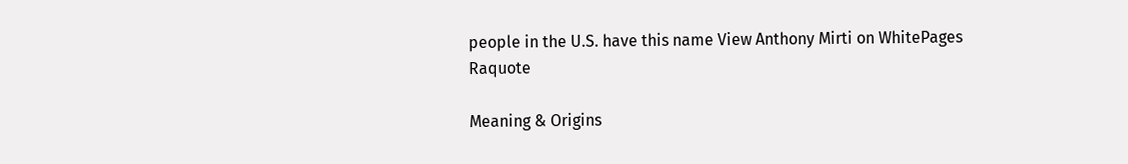people in the U.S. have this name View Anthony Mirti on WhitePages Raquote

Meaning & Origins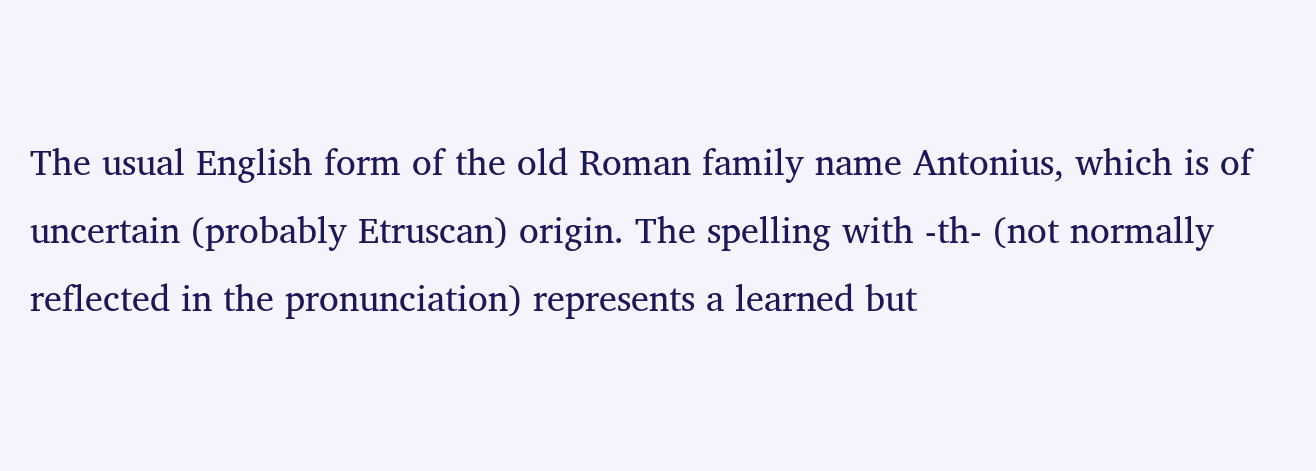The usual English form of the old Roman family name Antonius, which is of uncertain (probably Etruscan) origin. The spelling with -th- (not normally reflected in the pronunciation) represents a learned but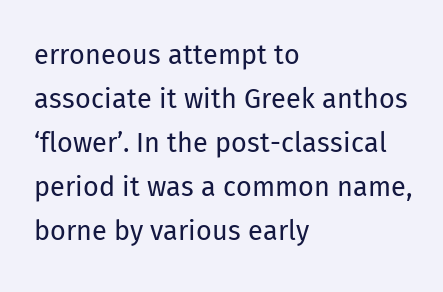erroneous attempt to associate it with Greek anthos ‘flower’. In the post-classical period it was a common name, borne by various early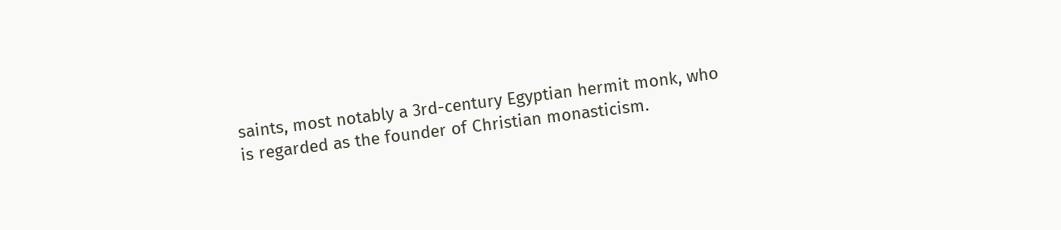saints, most notably a 3rd-century Egyptian hermit monk, who is regarded as the founder of Christian monasticism.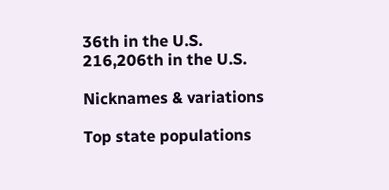36th in the U.S.
216,206th in the U.S.

Nicknames & variations

Top state populations